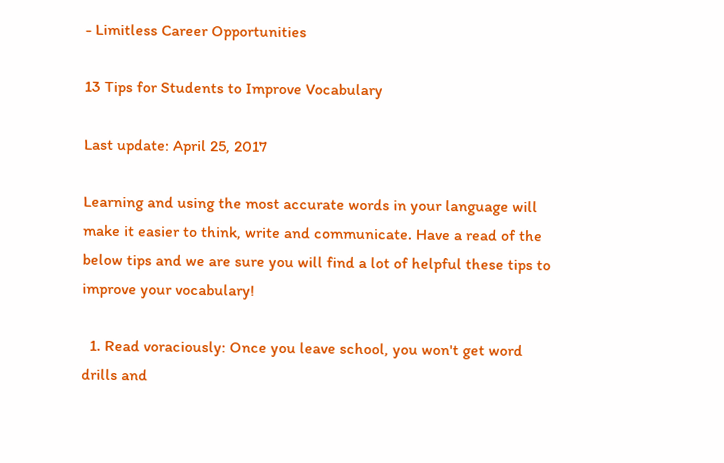- Limitless Career Opportunities

13 Tips for Students to Improve Vocabulary

Last update: April 25, 2017

Learning and using the most accurate words in your language will make it easier to think, write and communicate. Have a read of the below tips and we are sure you will find a lot of helpful these tips to improve your vocabulary!

  1. Read voraciously: Once you leave school, you won't get word drills and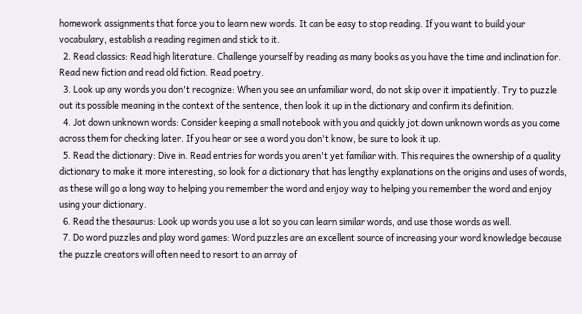homework assignments that force you to learn new words. It can be easy to stop reading. If you want to build your vocabulary, establish a reading regimen and stick to it.
  2. Read classics: Read high literature. Challenge yourself by reading as many books as you have the time and inclination for. Read new fiction and read old fiction. Read poetry.
  3. Look up any words you don't recognize: When you see an unfamiliar word, do not skip over it impatiently. Try to puzzle out its possible meaning in the context of the sentence, then look it up in the dictionary and confirm its definition.
  4. Jot down unknown words: Consider keeping a small notebook with you and quickly jot down unknown words as you come across them for checking later. If you hear or see a word you don't know, be sure to look it up.
  5. Read the dictionary: Dive in. Read entries for words you aren't yet familiar with. This requires the ownership of a quality dictionary to make it more interesting, so look for a dictionary that has lengthy explanations on the origins and uses of words, as these will go a long way to helping you remember the word and enjoy way to helping you remember the word and enjoy using your dictionary.
  6. Read the thesaurus: Look up words you use a lot so you can learn similar words, and use those words as well.
  7. Do word puzzles and play word games: Word puzzles are an excellent source of increasing your word knowledge because the puzzle creators will often need to resort to an array of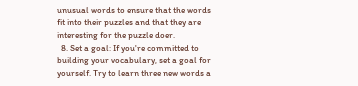unusual words to ensure that the words fit into their puzzles and that they are interesting for the puzzle doer.
  8. Set a goal: If you're committed to building your vocabulary, set a goal for yourself. Try to learn three new words a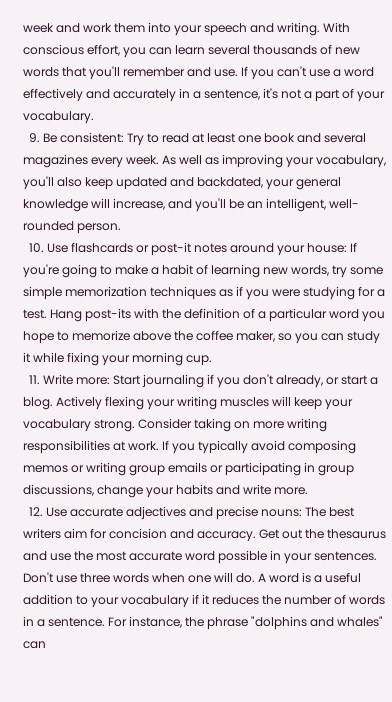week and work them into your speech and writing. With conscious effort, you can learn several thousands of new words that you'll remember and use. If you can't use a word effectively and accurately in a sentence, it's not a part of your vocabulary.
  9. Be consistent: Try to read at least one book and several magazines every week. As well as improving your vocabulary, you'll also keep updated and backdated, your general knowledge will increase, and you'll be an intelligent, well-rounded person.
  10. Use flashcards or post-it notes around your house: If you're going to make a habit of learning new words, try some simple memorization techniques as if you were studying for a test. Hang post-its with the definition of a particular word you hope to memorize above the coffee maker, so you can study it while fixing your morning cup.
  11. Write more: Start journaling if you don't already, or start a blog. Actively flexing your writing muscles will keep your vocabulary strong. Consider taking on more writing responsibilities at work. If you typically avoid composing memos or writing group emails or participating in group discussions, change your habits and write more.
  12. Use accurate adjectives and precise nouns: The best writers aim for concision and accuracy. Get out the thesaurus and use the most accurate word possible in your sentences. Don't use three words when one will do. A word is a useful addition to your vocabulary if it reduces the number of words in a sentence. For instance, the phrase "dolphins and whales" can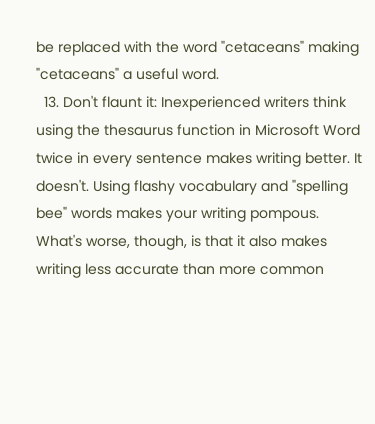be replaced with the word "cetaceans" making "cetaceans" a useful word.
  13. Don't flaunt it: Inexperienced writers think using the thesaurus function in Microsoft Word twice in every sentence makes writing better. It doesn't. Using flashy vocabulary and "spelling bee" words makes your writing pompous. What's worse, though, is that it also makes writing less accurate than more common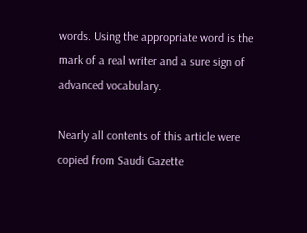words. Using the appropriate word is the mark of a real writer and a sure sign of advanced vocabulary.

Nearly all contents of this article were copied from Saudi Gazette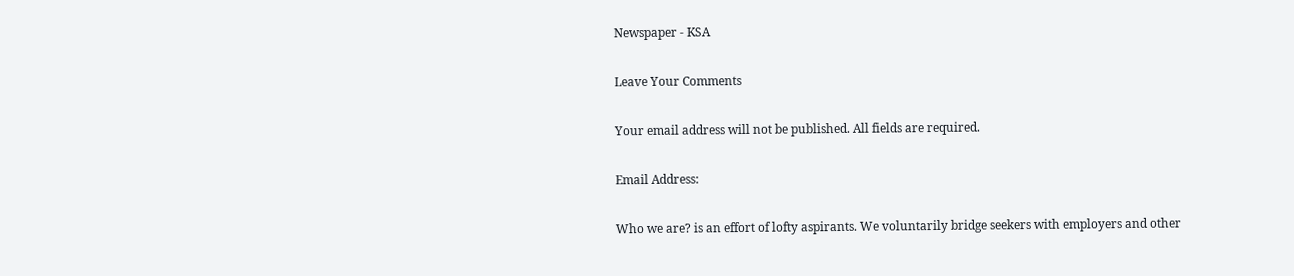Newspaper - KSA

Leave Your Comments

Your email address will not be published. All fields are required.

Email Address:

Who we are? is an effort of lofty aspirants. We voluntarily bridge seekers with employers and other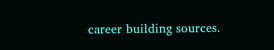career building sources.